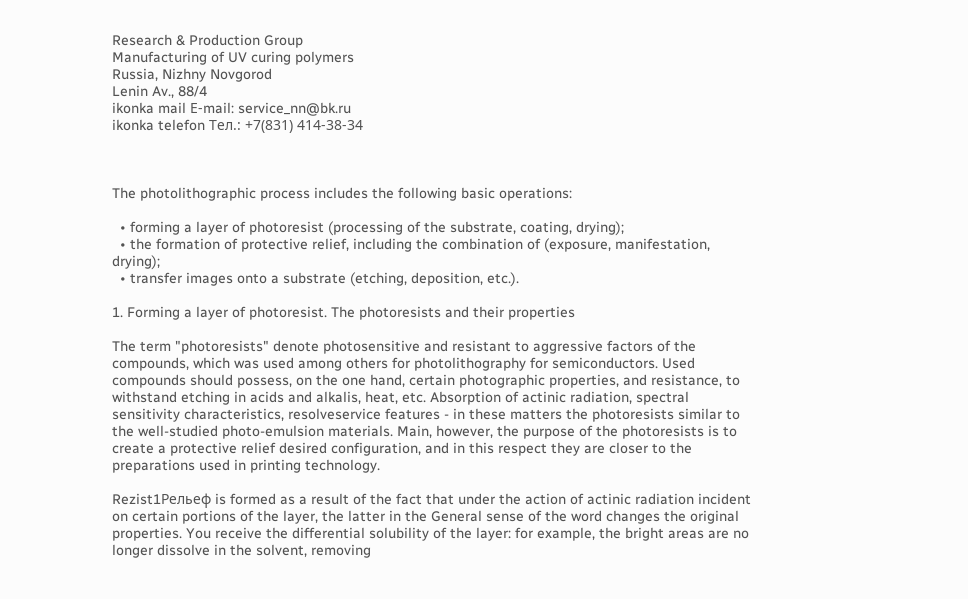Research & Production Group
Manufacturing of UV curing polymers
Russia, Nizhny Novgorod
Lenin Av., 88/4
ikonka mail Е-mail: service_nn@bk.ru
ikonka telefon Тел.: +7(831) 414-38-34



The photolithographic process includes the following basic operations:

  • forming a layer of photoresist (processing of the substrate, coating, drying);
  • the formation of protective relief, including the combination of (exposure, manifestation, drying);
  • transfer images onto a substrate (etching, deposition, etc.).

1. Forming a layer of photoresist. The photoresists and their properties

The term "photoresists" denote photosensitive and resistant to aggressive factors of the compounds, which was used among others for photolithography for semiconductors. Used compounds should possess, on the one hand, certain photographic properties, and resistance, to withstand etching in acids and alkalis, heat, etc. Absorption of actinic radiation, spectral sensitivity characteristics, resolveservice features - in these matters the photoresists similar to the well-studied photo-emulsion materials. Main, however, the purpose of the photoresists is to create a protective relief desired configuration, and in this respect they are closer to the preparations used in printing technology.

Rezist1Рельеф is formed as a result of the fact that under the action of actinic radiation incident on certain portions of the layer, the latter in the General sense of the word changes the original properties. You receive the differential solubility of the layer: for example, the bright areas are no longer dissolve in the solvent, removing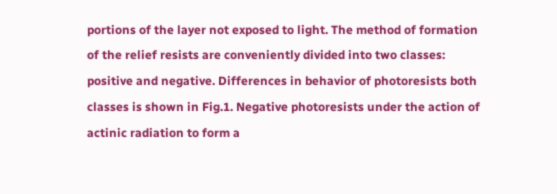portions of the layer not exposed to light. The method of formation of the relief resists are conveniently divided into two classes: positive and negative. Differences in behavior of photoresists both classes is shown in Fig.1. Negative photoresists under the action of actinic radiation to form a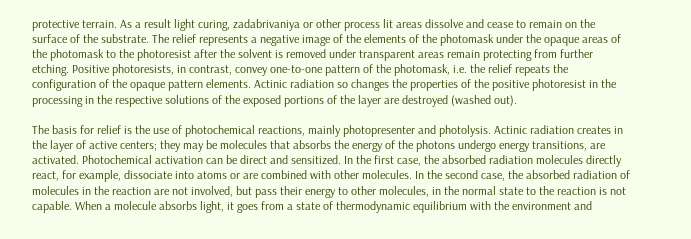protective terrain. As a result light curing, zadabrivaniya or other process lit areas dissolve and cease to remain on the surface of the substrate. The relief represents a negative image of the elements of the photomask under the opaque areas of the photomask to the photoresist after the solvent is removed under transparent areas remain protecting from further etching. Positive photoresists, in contrast, convey one-to-one pattern of the photomask, i.e. the relief repeats the configuration of the opaque pattern elements. Actinic radiation so changes the properties of the positive photoresist in the processing in the respective solutions of the exposed portions of the layer are destroyed (washed out).

The basis for relief is the use of photochemical reactions, mainly photopresenter and photolysis. Actinic radiation creates in the layer of active centers; they may be molecules that absorbs the energy of the photons undergo energy transitions, are activated. Photochemical activation can be direct and sensitized. In the first case, the absorbed radiation molecules directly react, for example, dissociate into atoms or are combined with other molecules. In the second case, the absorbed radiation of molecules in the reaction are not involved, but pass their energy to other molecules, in the normal state to the reaction is not capable. When a molecule absorbs light, it goes from a state of thermodynamic equilibrium with the environment and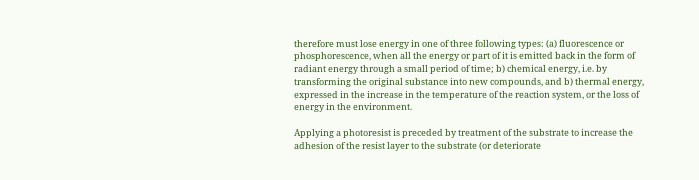therefore must lose energy in one of three following types: (a) fluorescence or phosphorescence, when all the energy or part of it is emitted back in the form of radiant energy through a small period of time; b) chemical energy, i.e. by transforming the original substance into new compounds, and b) thermal energy, expressed in the increase in the temperature of the reaction system, or the loss of energy in the environment.

Applying a photoresist is preceded by treatment of the substrate to increase the adhesion of the resist layer to the substrate (or deteriorate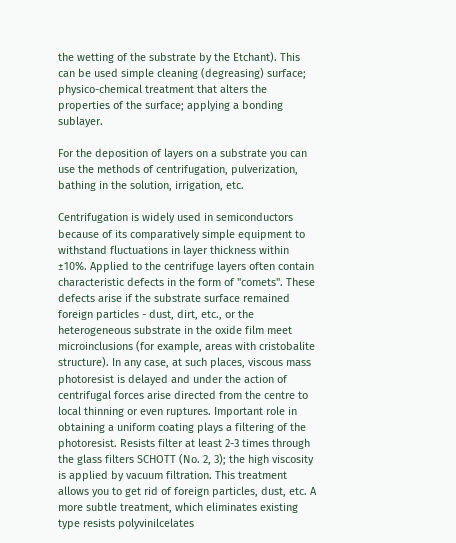the wetting of the substrate by the Etchant). This can be used simple cleaning (degreasing) surface; physico-chemical treatment that alters the properties of the surface; applying a bonding sublayer.

For the deposition of layers on a substrate you can use the methods of centrifugation, pulverization, bathing in the solution, irrigation, etc.

Centrifugation is widely used in semiconductors because of its comparatively simple equipment to withstand fluctuations in layer thickness within ±10%. Applied to the centrifuge layers often contain characteristic defects in the form of "comets". These defects arise if the substrate surface remained foreign particles - dust, dirt, etc., or the heterogeneous substrate in the oxide film meet microinclusions (for example, areas with cristobalite structure). In any case, at such places, viscous mass photoresist is delayed and under the action of centrifugal forces arise directed from the centre to local thinning or even ruptures. Important role in obtaining a uniform coating plays a filtering of the photoresist. Resists filter at least 2-3 times through the glass filters SCHOTT (No. 2, 3); the high viscosity is applied by vacuum filtration. This treatment allows you to get rid of foreign particles, dust, etc. A more subtle treatment, which eliminates existing type resists polyvinilcelates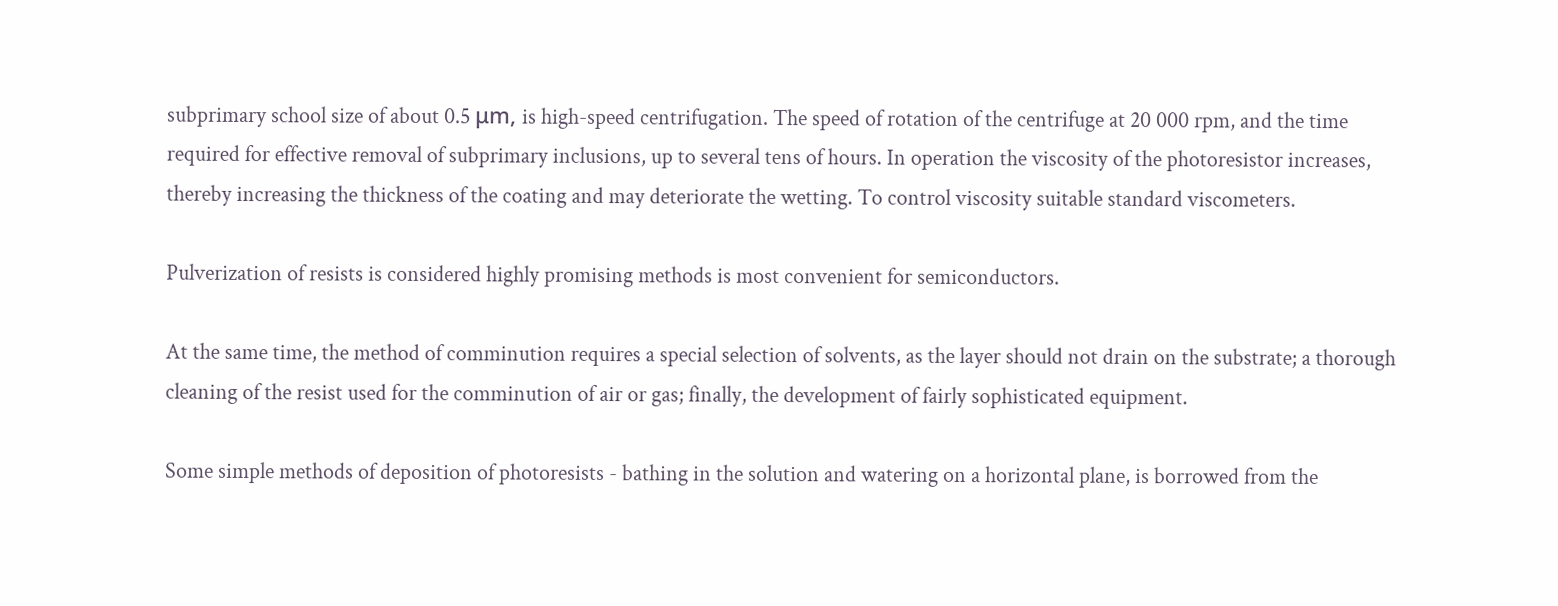subprimary school size of about 0.5 μm, is high-speed centrifugation. The speed of rotation of the centrifuge at 20 000 rpm, and the time required for effective removal of subprimary inclusions, up to several tens of hours. In operation the viscosity of the photoresistor increases, thereby increasing the thickness of the coating and may deteriorate the wetting. To control viscosity suitable standard viscometers.

Pulverization of resists is considered highly promising methods is most convenient for semiconductors.

At the same time, the method of comminution requires a special selection of solvents, as the layer should not drain on the substrate; a thorough cleaning of the resist used for the comminution of air or gas; finally, the development of fairly sophisticated equipment.

Some simple methods of deposition of photoresists - bathing in the solution and watering on a horizontal plane, is borrowed from the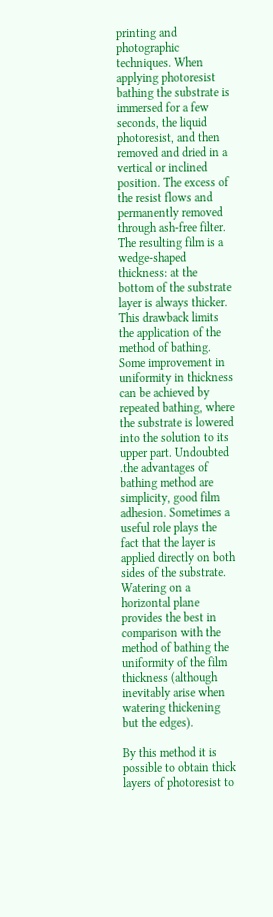printing and photographic techniques. When applying photoresist bathing the substrate is immersed for a few seconds, the liquid photoresist, and then removed and dried in a vertical or inclined position. The excess of the resist flows and permanently removed through ash-free filter. The resulting film is a wedge-shaped thickness: at the bottom of the substrate layer is always thicker. This drawback limits the application of the method of bathing. Some improvement in uniformity in thickness can be achieved by repeated bathing, where the substrate is lowered into the solution to its upper part. Undoubted .the advantages of bathing method are simplicity, good film adhesion. Sometimes a useful role plays the fact that the layer is applied directly on both sides of the substrate. Watering on a horizontal plane provides the best in comparison with the method of bathing the uniformity of the film thickness (although inevitably arise when watering thickening but the edges).

By this method it is possible to obtain thick layers of photoresist to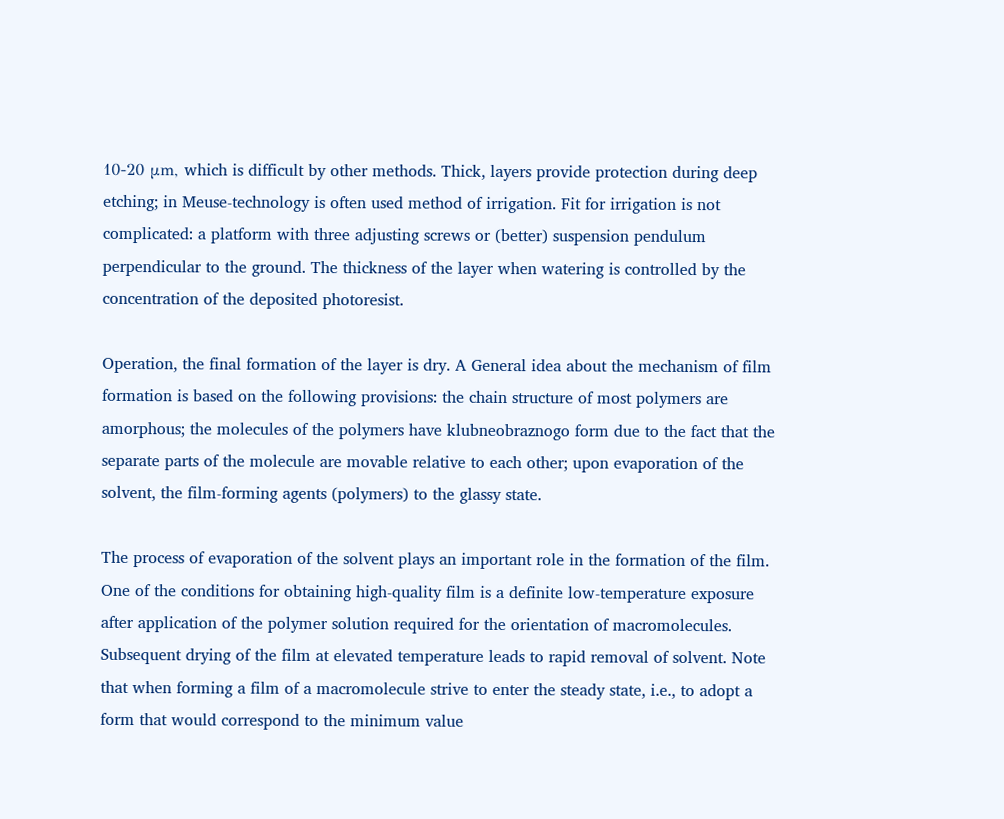10-20 μm, which is difficult by other methods. Thick, layers provide protection during deep etching; in Meuse-technology is often used method of irrigation. Fit for irrigation is not complicated: a platform with three adjusting screws or (better) suspension pendulum perpendicular to the ground. The thickness of the layer when watering is controlled by the concentration of the deposited photoresist.

Operation, the final formation of the layer is dry. A General idea about the mechanism of film formation is based on the following provisions: the chain structure of most polymers are amorphous; the molecules of the polymers have klubneobraznogo form due to the fact that the separate parts of the molecule are movable relative to each other; upon evaporation of the solvent, the film-forming agents (polymers) to the glassy state.

The process of evaporation of the solvent plays an important role in the formation of the film. One of the conditions for obtaining high-quality film is a definite low-temperature exposure after application of the polymer solution required for the orientation of macromolecules. Subsequent drying of the film at elevated temperature leads to rapid removal of solvent. Note that when forming a film of a macromolecule strive to enter the steady state, i.e., to adopt a form that would correspond to the minimum value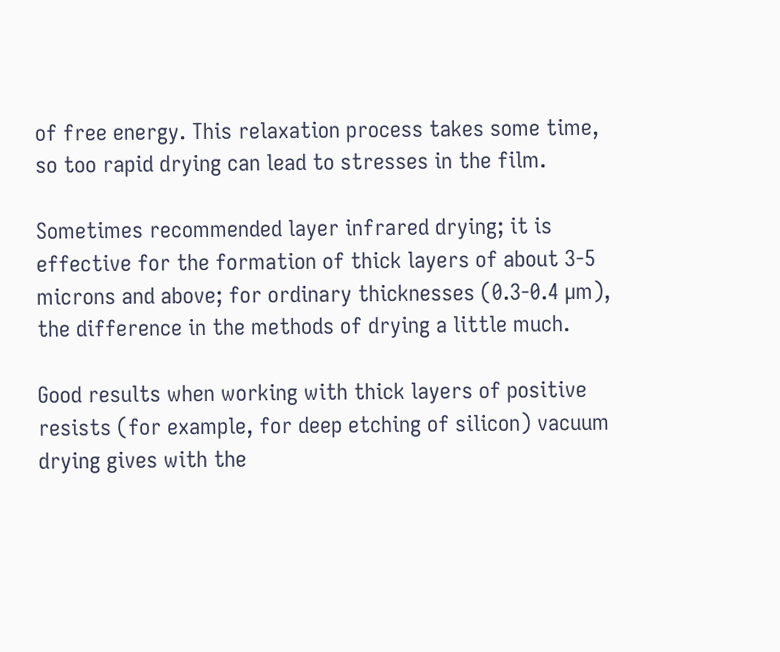of free energy. This relaxation process takes some time, so too rapid drying can lead to stresses in the film.

Sometimes recommended layer infrared drying; it is effective for the formation of thick layers of about 3-5 microns and above; for ordinary thicknesses (0.3-0.4 µm), the difference in the methods of drying a little much.

Good results when working with thick layers of positive resists (for example, for deep etching of silicon) vacuum drying gives with the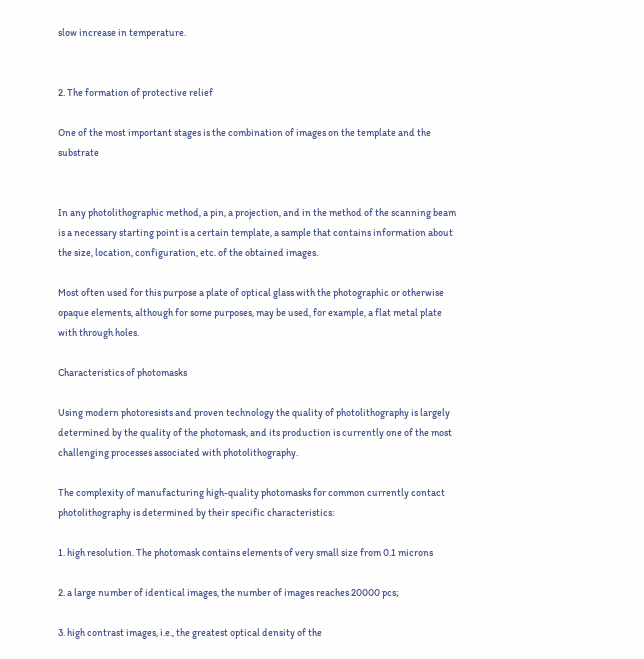slow increase in temperature.


2. The formation of protective relief

One of the most important stages is the combination of images on the template and the substrate


In any photolithographic method, a pin, a projection, and in the method of the scanning beam is a necessary starting point is a certain template, a sample that contains information about the size, location, configuration, etc. of the obtained images.

Most often used for this purpose a plate of optical glass with the photographic or otherwise opaque elements, although for some purposes, may be used, for example, a flat metal plate with through holes.

Characteristics of photomasks

Using modern photoresists and proven technology the quality of photolithography is largely determined by the quality of the photomask, and its production is currently one of the most challenging processes associated with photolithography.

The complexity of manufacturing high-quality photomasks for common currently contact photolithography is determined by their specific characteristics:

1. high resolution. The photomask contains elements of very small size from 0.1 microns

2. a large number of identical images, the number of images reaches 20000 pcs;

3. high contrast images, i.e., the greatest optical density of the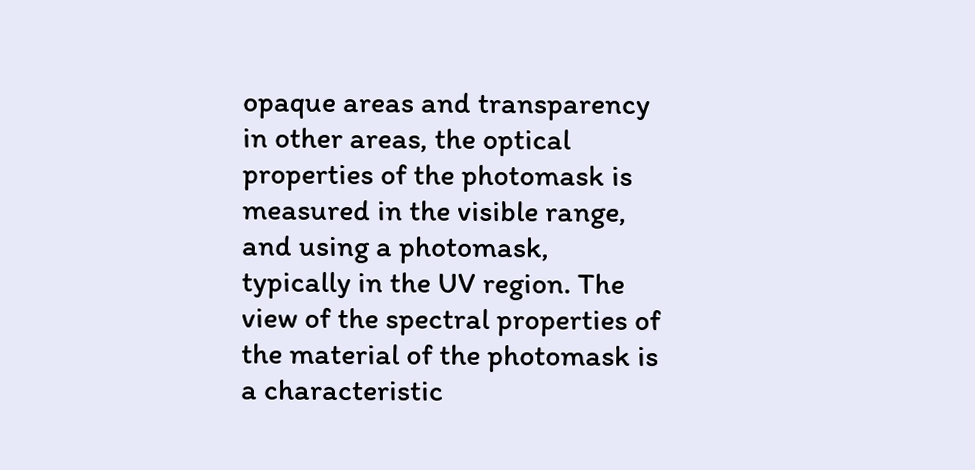opaque areas and transparency in other areas, the optical properties of the photomask is measured in the visible range, and using a photomask, typically in the UV region. The view of the spectral properties of the material of the photomask is a characteristic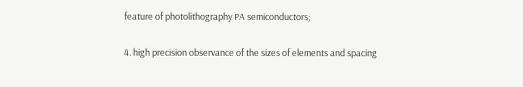feature of photolithography PA semiconductors;

4. high precision observance of the sizes of elements and spacing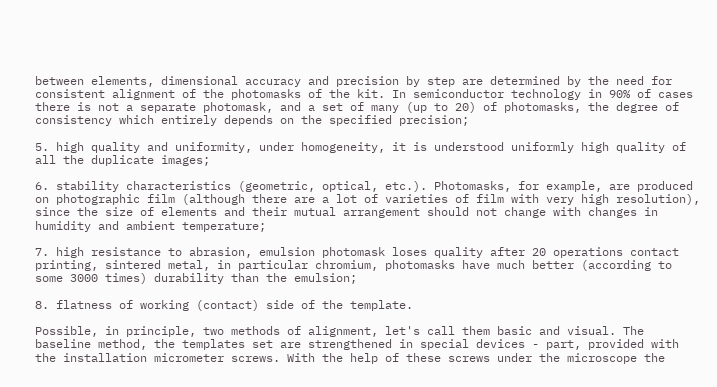between elements, dimensional accuracy and precision by step are determined by the need for consistent alignment of the photomasks of the kit. In semiconductor technology in 90% of cases there is not a separate photomask, and a set of many (up to 20) of photomasks, the degree of consistency which entirely depends on the specified precision;

5. high quality and uniformity, under homogeneity, it is understood uniformly high quality of all the duplicate images;

6. stability characteristics (geometric, optical, etc.). Photomasks, for example, are produced on photographic film (although there are a lot of varieties of film with very high resolution), since the size of elements and their mutual arrangement should not change with changes in humidity and ambient temperature;

7. high resistance to abrasion, emulsion photomask loses quality after 20 operations contact printing, sintered metal, in particular chromium, photomasks have much better (according to some 3000 times) durability than the emulsion;

8. flatness of working (contact) side of the template.

Possible, in principle, two methods of alignment, let's call them basic and visual. The baseline method, the templates set are strengthened in special devices - part, provided with the installation micrometer screws. With the help of these screws under the microscope the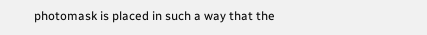photomask is placed in such a way that the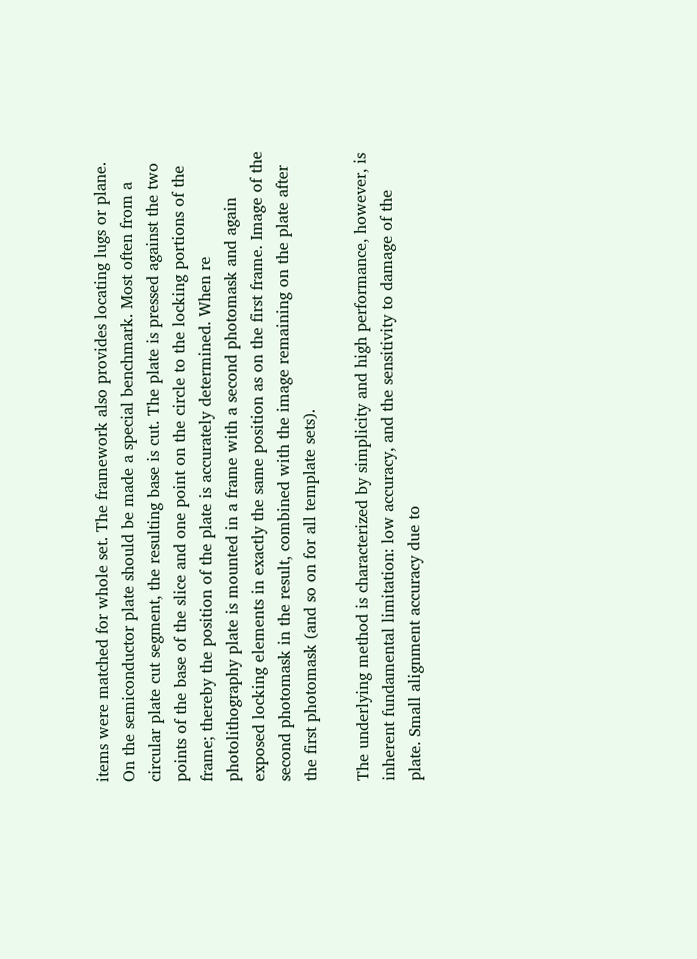items were matched for whole set. The framework also provides locating lugs or plane. On the semiconductor plate should be made a special benchmark. Most often from a circular plate cut segment, the resulting base is cut. The plate is pressed against the two points of the base of the slice and one point on the circle to the locking portions of the frame; thereby the position of the plate is accurately determined. When re photolithography plate is mounted in a frame with a second photomask and again exposed locking elements in exactly the same position as on the first frame. Image of the second photomask in the result, combined with the image remaining on the plate after the first photomask (and so on for all template sets).

The underlying method is characterized by simplicity and high performance, however, is inherent fundamental limitation: low accuracy, and the sensitivity to damage of the plate. Small alignment accuracy due to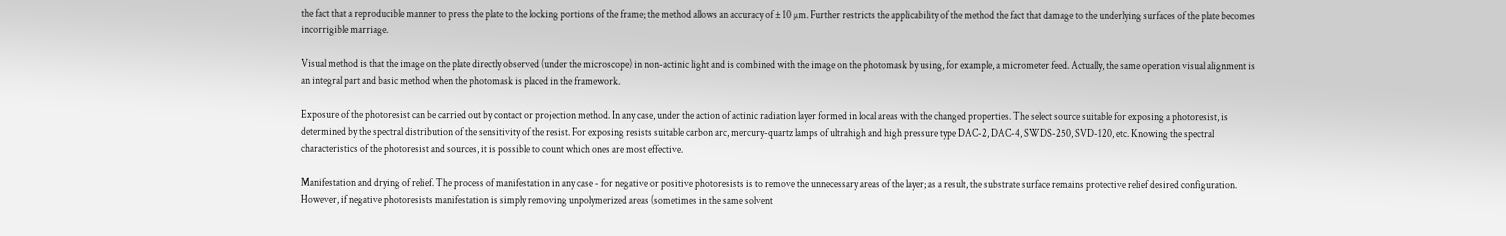the fact that a reproducible manner to press the plate to the locking portions of the frame; the method allows an accuracy of ± 10 µm. Further restricts the applicability of the method the fact that damage to the underlying surfaces of the plate becomes incorrigible marriage.

Visual method is that the image on the plate directly observed (under the microscope) in non-actinic light and is combined with the image on the photomask by using, for example, a micrometer feed. Actually, the same operation visual alignment is an integral part and basic method when the photomask is placed in the framework.

Exposure of the photoresist can be carried out by contact or projection method. In any case, under the action of actinic radiation layer formed in local areas with the changed properties. The select source suitable for exposing a photoresist, is determined by the spectral distribution of the sensitivity of the resist. For exposing resists suitable carbon arc, mercury-quartz lamps of ultrahigh and high pressure type DAC-2, DAC-4, SWDS-250, SVD-120, etc. Knowing the spectral characteristics of the photoresist and sources, it is possible to count which ones are most effective.

Manifestation and drying of relief. The process of manifestation in any case - for negative or positive photoresists is to remove the unnecessary areas of the layer; as a result, the substrate surface remains protective relief desired configuration. However, if negative photoresists manifestation is simply removing unpolymerized areas (sometimes in the same solvent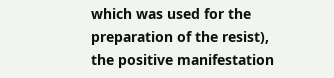which was used for the preparation of the resist), the positive manifestation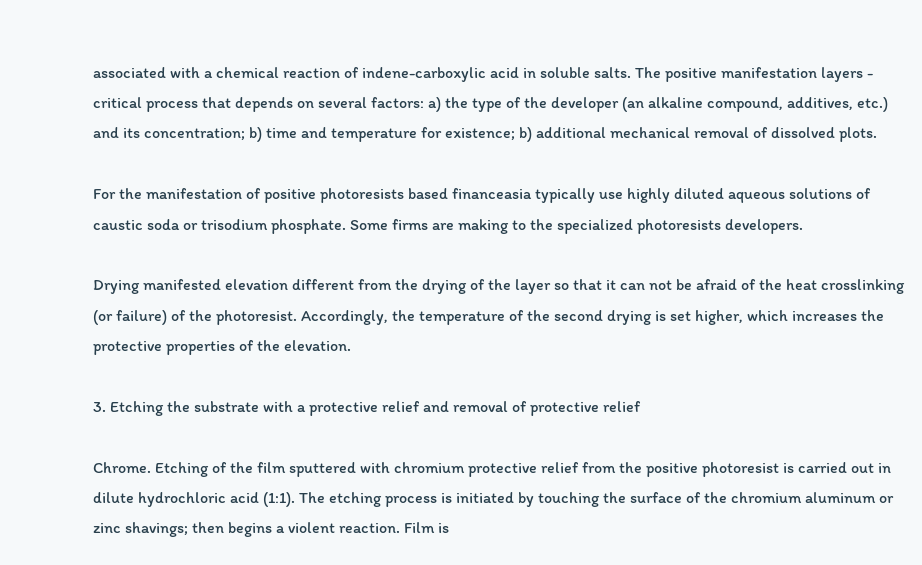associated with a chemical reaction of indene-carboxylic acid in soluble salts. The positive manifestation layers - critical process that depends on several factors: a) the type of the developer (an alkaline compound, additives, etc.) and its concentration; b) time and temperature for existence; b) additional mechanical removal of dissolved plots.

For the manifestation of positive photoresists based financeasia typically use highly diluted aqueous solutions of caustic soda or trisodium phosphate. Some firms are making to the specialized photoresists developers.

Drying manifested elevation different from the drying of the layer so that it can not be afraid of the heat crosslinking (or failure) of the photoresist. Accordingly, the temperature of the second drying is set higher, which increases the protective properties of the elevation.

3. Etching the substrate with a protective relief and removal of protective relief

Chrome. Etching of the film sputtered with chromium protective relief from the positive photoresist is carried out in dilute hydrochloric acid (1:1). The etching process is initiated by touching the surface of the chromium aluminum or zinc shavings; then begins a violent reaction. Film is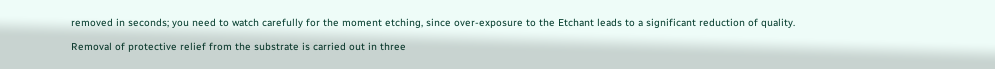removed in seconds; you need to watch carefully for the moment etching, since over-exposure to the Etchant leads to a significant reduction of quality.

Removal of protective relief from the substrate is carried out in three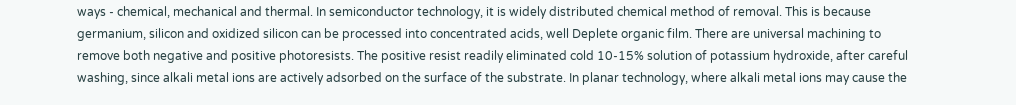ways - chemical, mechanical and thermal. In semiconductor technology, it is widely distributed chemical method of removal. This is because germanium, silicon and oxidized silicon can be processed into concentrated acids, well Deplete organic film. There are universal machining to remove both negative and positive photoresists. The positive resist readily eliminated cold 10-15% solution of potassium hydroxide, after careful washing, since alkali metal ions are actively adsorbed on the surface of the substrate. In planar technology, where alkali metal ions may cause the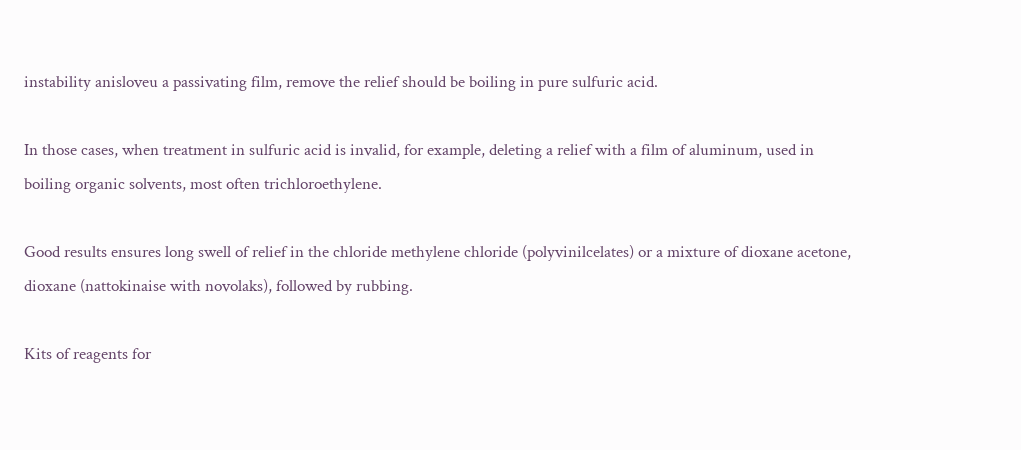instability anisloveu a passivating film, remove the relief should be boiling in pure sulfuric acid.

In those cases, when treatment in sulfuric acid is invalid, for example, deleting a relief with a film of aluminum, used in boiling organic solvents, most often trichloroethylene.

Good results ensures long swell of relief in the chloride methylene chloride (polyvinilcelates) or a mixture of dioxane acetone, dioxane (nattokinaise with novolaks), followed by rubbing.

Kits of reagents for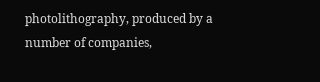photolithography, produced by a number of companies,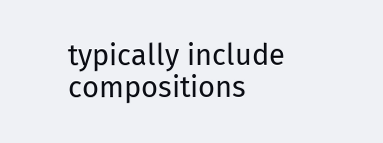typically include compositions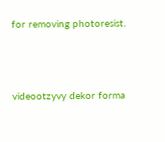for removing photoresist.



videootzyvy dekor forma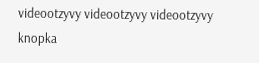videootzyvy videootzyvy videootzyvy
knopka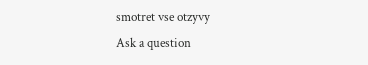smotret vse otzyvy
Ask a question